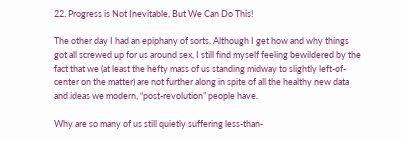22. Progress is Not Inevitable, But We Can Do This!

The other day I had an epiphany of sorts. Although I get how and why things got all screwed up for us around sex, I still find myself feeling bewildered by the fact that we (at least the hefty mass of us standing midway to slightly left-of-center on the matter) are not further along in spite of all the healthy new data and ideas we modern, “post-revolution” people have.

Why are so many of us still quietly suffering less-than-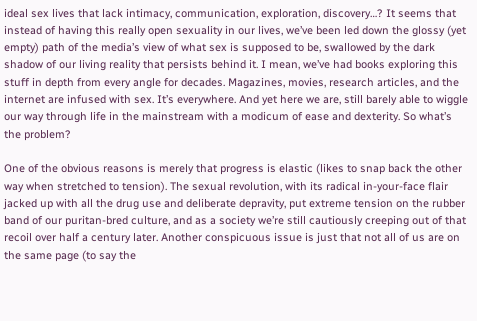ideal sex lives that lack intimacy, communication, exploration, discovery…? It seems that instead of having this really open sexuality in our lives, we’ve been led down the glossy (yet empty) path of the media’s view of what sex is supposed to be, swallowed by the dark shadow of our living reality that persists behind it. I mean, we’ve had books exploring this stuff in depth from every angle for decades. Magazines, movies, research articles, and the internet are infused with sex. It’s everywhere. And yet here we are, still barely able to wiggle our way through life in the mainstream with a modicum of ease and dexterity. So what’s the problem?

One of the obvious reasons is merely that progress is elastic (likes to snap back the other way when stretched to tension). The sexual revolution, with its radical in-your-face flair jacked up with all the drug use and deliberate depravity, put extreme tension on the rubber band of our puritan-bred culture, and as a society we’re still cautiously creeping out of that recoil over half a century later. Another conspicuous issue is just that not all of us are on the same page (to say the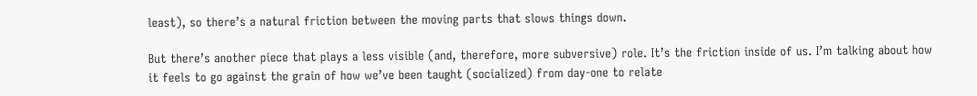least), so there’s a natural friction between the moving parts that slows things down.

But there’s another piece that plays a less visible (and, therefore, more subversive) role. It’s the friction inside of us. I’m talking about how it feels to go against the grain of how we’ve been taught (socialized) from day-one to relate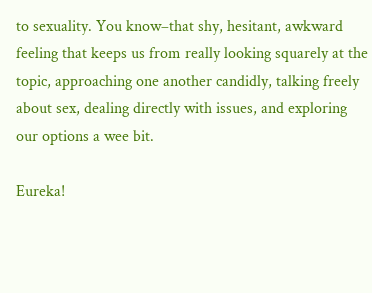to sexuality. You know–that shy, hesitant, awkward feeling that keeps us from really looking squarely at the topic, approaching one another candidly, talking freely about sex, dealing directly with issues, and exploring our options a wee bit.

Eureka!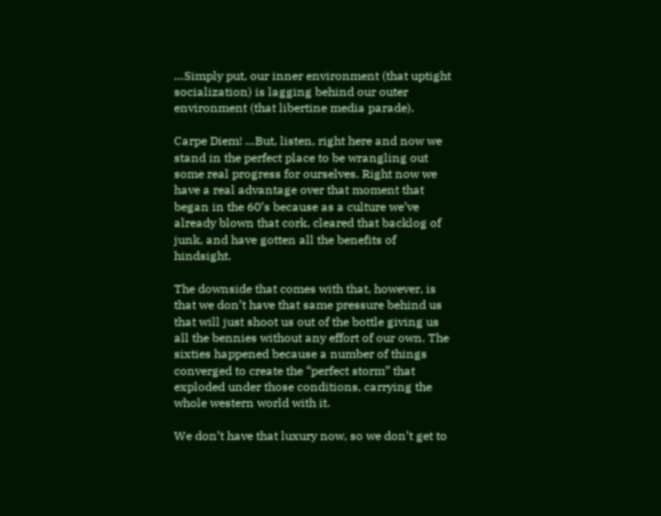…Simply put, our inner environment (that uptight socialization) is lagging behind our outer environment (that libertine media parade).

Carpe Diem! …But, listen, right here and now we stand in the perfect place to be wrangling out some real progress for ourselves. Right now we have a real advantage over that moment that began in the 60’s because as a culture we’ve already blown that cork, cleared that backlog of junk, and have gotten all the benefits of hindsight.

The downside that comes with that, however, is that we don’t have that same pressure behind us that will just shoot us out of the bottle giving us all the bennies without any effort of our own. The sixties happened because a number of things converged to create the “perfect storm” that exploded under those conditions, carrying the whole western world with it.

We don’t have that luxury now, so we don’t get to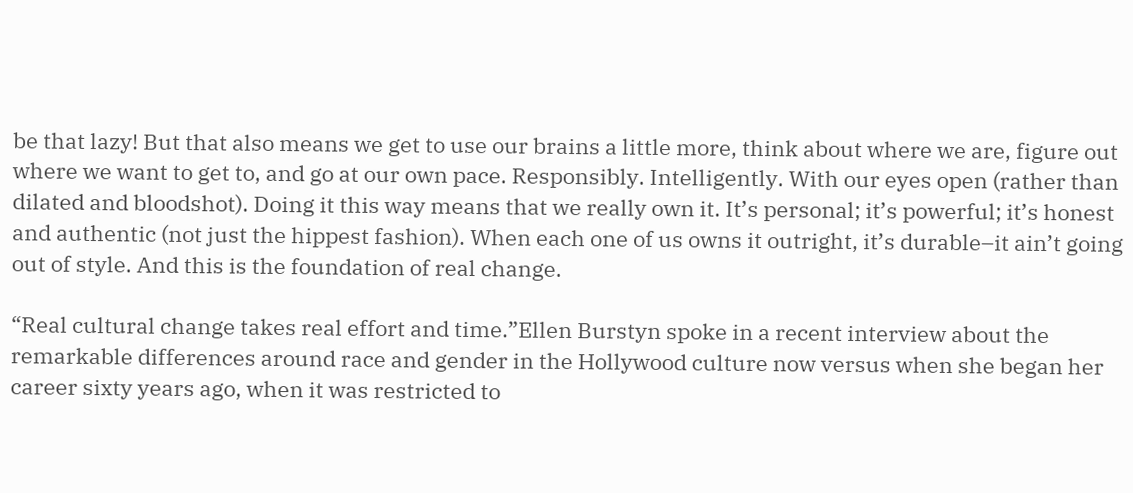be that lazy! But that also means we get to use our brains a little more, think about where we are, figure out where we want to get to, and go at our own pace. Responsibly. Intelligently. With our eyes open (rather than dilated and bloodshot). Doing it this way means that we really own it. It’s personal; it’s powerful; it’s honest and authentic (not just the hippest fashion). When each one of us owns it outright, it’s durable–it ain’t going out of style. And this is the foundation of real change.

“Real cultural change takes real effort and time.”Ellen Burstyn spoke in a recent interview about the remarkable differences around race and gender in the Hollywood culture now versus when she began her career sixty years ago, when it was restricted to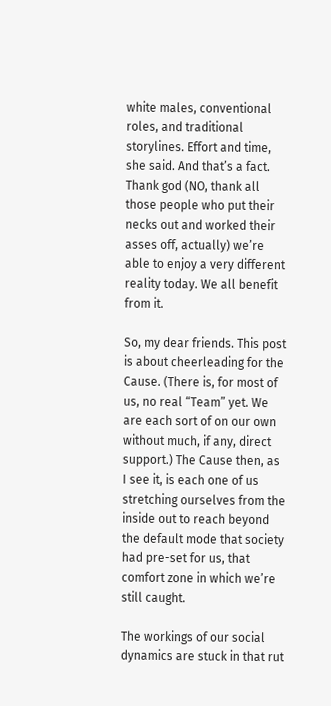white males, conventional roles, and traditional storylines. Effort and time, she said. And that’s a fact. Thank god (NO, thank all those people who put their necks out and worked their asses off, actually) we’re able to enjoy a very different reality today. We all benefit from it.

So, my dear friends. This post is about cheerleading for the Cause. (There is, for most of us, no real “Team” yet. We are each sort of on our own without much, if any, direct support.) The Cause then, as I see it, is each one of us stretching ourselves from the inside out to reach beyond the default mode that society had pre-set for us, that comfort zone in which we’re still caught.

The workings of our social dynamics are stuck in that rut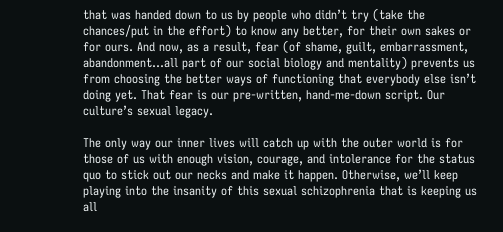that was handed down to us by people who didn’t try (take the chances/put in the effort) to know any better, for their own sakes or for ours. And now, as a result, fear (of shame, guilt, embarrassment, abandonment…all part of our social biology and mentality) prevents us from choosing the better ways of functioning that everybody else isn’t doing yet. That fear is our pre-written, hand-me-down script. Our culture’s sexual legacy.

The only way our inner lives will catch up with the outer world is for those of us with enough vision, courage, and intolerance for the status quo to stick out our necks and make it happen. Otherwise, we’ll keep playing into the insanity of this sexual schizophrenia that is keeping us all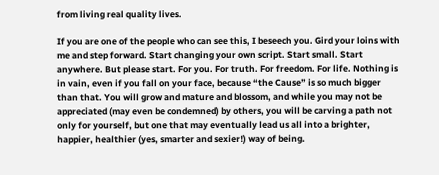from living real quality lives.

If you are one of the people who can see this, I beseech you. Gird your loins with me and step forward. Start changing your own script. Start small. Start anywhere. But please start. For you. For truth. For freedom. For life. Nothing is in vain, even if you fall on your face, because “the Cause” is so much bigger than that. You will grow and mature and blossom, and while you may not be appreciated (may even be condemned) by others, you will be carving a path not only for yourself, but one that may eventually lead us all into a brighter, happier, healthier (yes, smarter and sexier!) way of being.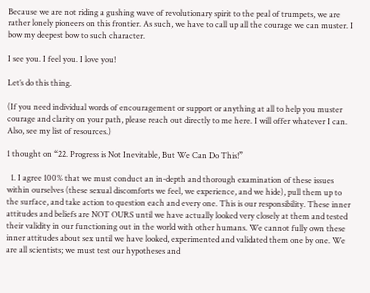Because we are not riding a gushing wave of revolutionary spirit to the peal of trumpets, we are rather lonely pioneers on this frontier. As such, we have to call up all the courage we can muster. I bow my deepest bow to such character.

I see you. I feel you. I love you!

Let’s do this thing.

(If you need individual words of encouragement or support or anything at all to help you muster courage and clarity on your path, please reach out directly to me here. I will offer whatever I can. Also, see my list of resources.)

1 thought on “22. Progress is Not Inevitable, But We Can Do This!”

  1. I agree 100% that we must conduct an in-depth and thorough examination of these issues within ourselves (these sexual discomforts we feel, we experience, and we hide), pull them up to the surface, and take action to question each and every one. This is our responsibility. These inner attitudes and beliefs are NOT OURS until we have actually looked very closely at them and tested their validity in our functioning out in the world with other humans. We cannot fully own these inner attitudes about sex until we have looked, experimented and validated them one by one. We are all scientists; we must test our hypotheses and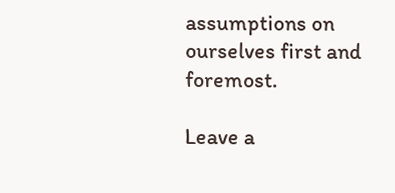assumptions on ourselves first and foremost.

Leave a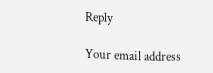Reply

Your email address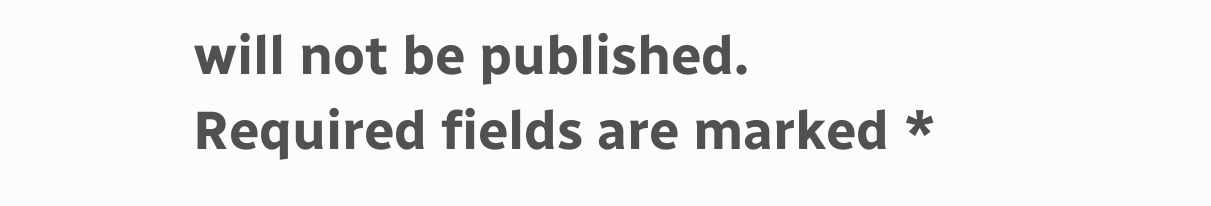will not be published. Required fields are marked *